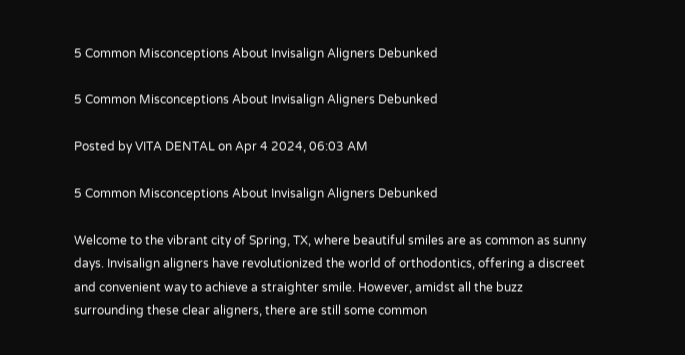5 Common Misconceptions About Invisalign Aligners Debunked

5 Common Misconceptions About Invisalign Aligners Debunked

Posted by VITA DENTAL on Apr 4 2024, 06:03 AM

5 Common Misconceptions About Invisalign Aligners Debunked

Welcome to the vibrant city of Spring, TX, where beautiful smiles are as common as sunny days. Invisalign aligners have revolutionized the world of orthodontics, offering a discreet and convenient way to achieve a straighter smile. However, amidst all the buzz surrounding these clear aligners, there are still some common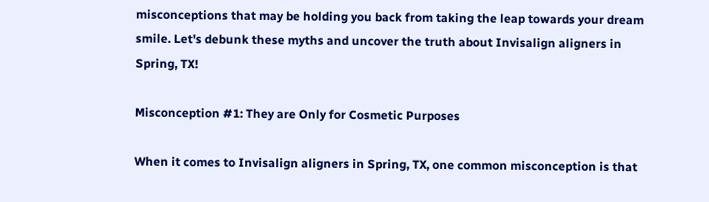misconceptions that may be holding you back from taking the leap towards your dream smile. Let's debunk these myths and uncover the truth about Invisalign aligners in Spring, TX!

Misconception #1: They are Only for Cosmetic Purposes

When it comes to Invisalign aligners in Spring, TX, one common misconception is that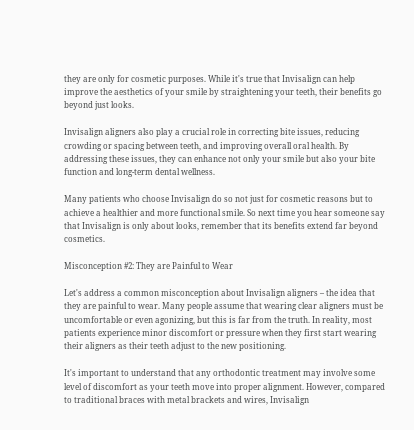they are only for cosmetic purposes. While it's true that Invisalign can help improve the aesthetics of your smile by straightening your teeth, their benefits go beyond just looks.

Invisalign aligners also play a crucial role in correcting bite issues, reducing crowding or spacing between teeth, and improving overall oral health. By addressing these issues, they can enhance not only your smile but also your bite function and long-term dental wellness.

Many patients who choose Invisalign do so not just for cosmetic reasons but to achieve a healthier and more functional smile. So next time you hear someone say that Invisalign is only about looks, remember that its benefits extend far beyond cosmetics.

Misconception #2: They are Painful to Wear

Let's address a common misconception about Invisalign aligners – the idea that they are painful to wear. Many people assume that wearing clear aligners must be uncomfortable or even agonizing, but this is far from the truth. In reality, most patients experience minor discomfort or pressure when they first start wearing their aligners as their teeth adjust to the new positioning.

It's important to understand that any orthodontic treatment may involve some level of discomfort as your teeth move into proper alignment. However, compared to traditional braces with metal brackets and wires, Invisalign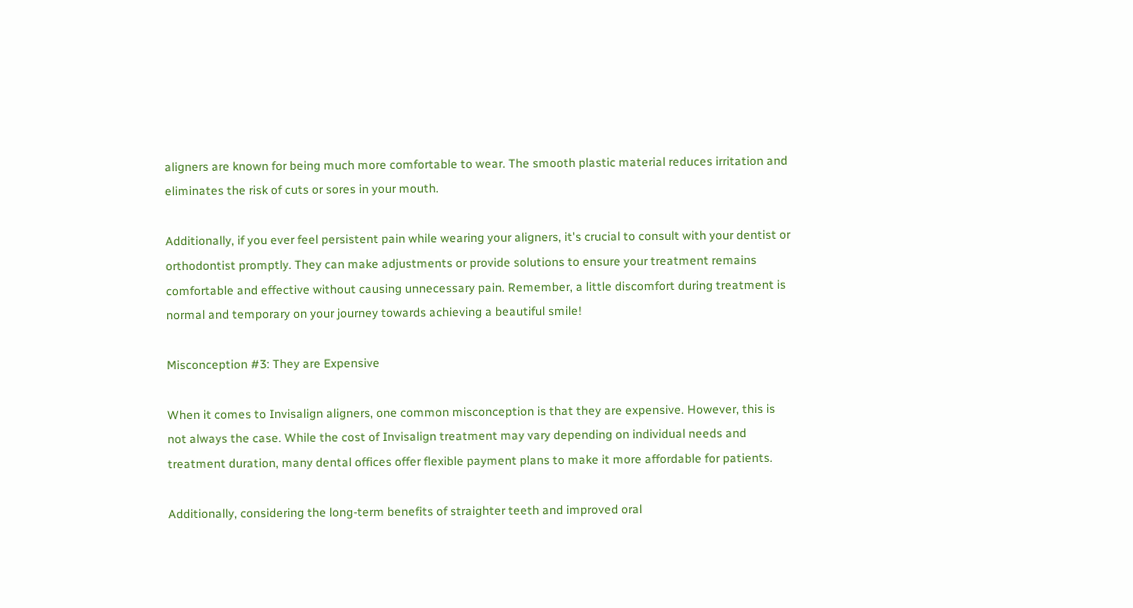aligners are known for being much more comfortable to wear. The smooth plastic material reduces irritation and eliminates the risk of cuts or sores in your mouth.

Additionally, if you ever feel persistent pain while wearing your aligners, it's crucial to consult with your dentist or orthodontist promptly. They can make adjustments or provide solutions to ensure your treatment remains comfortable and effective without causing unnecessary pain. Remember, a little discomfort during treatment is normal and temporary on your journey towards achieving a beautiful smile!

Misconception #3: They are Expensive

When it comes to Invisalign aligners, one common misconception is that they are expensive. However, this is not always the case. While the cost of Invisalign treatment may vary depending on individual needs and treatment duration, many dental offices offer flexible payment plans to make it more affordable for patients.

Additionally, considering the long-term benefits of straighter teeth and improved oral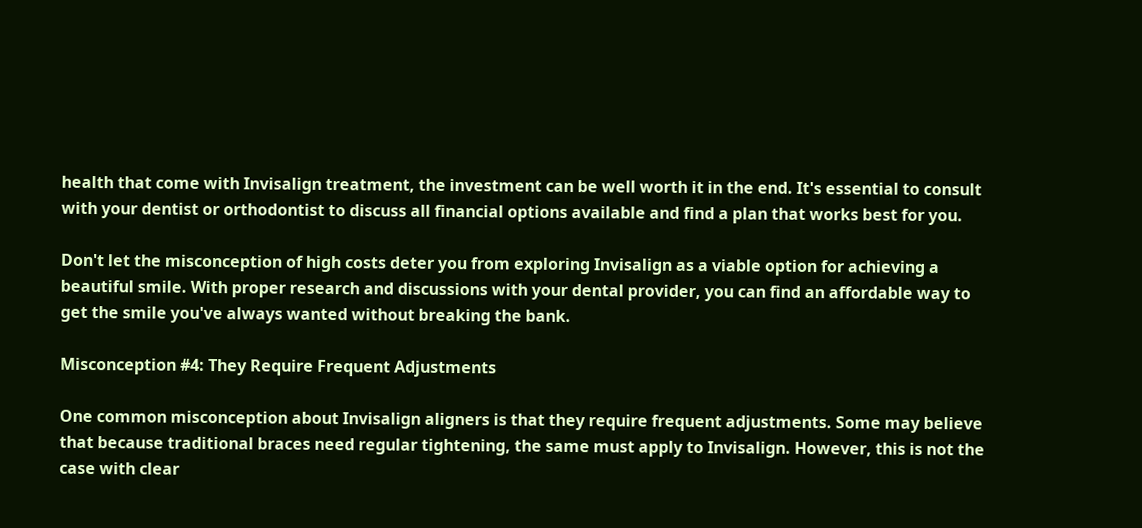health that come with Invisalign treatment, the investment can be well worth it in the end. It's essential to consult with your dentist or orthodontist to discuss all financial options available and find a plan that works best for you.

Don't let the misconception of high costs deter you from exploring Invisalign as a viable option for achieving a beautiful smile. With proper research and discussions with your dental provider, you can find an affordable way to get the smile you've always wanted without breaking the bank.

Misconception #4: They Require Frequent Adjustments

One common misconception about Invisalign aligners is that they require frequent adjustments. Some may believe that because traditional braces need regular tightening, the same must apply to Invisalign. However, this is not the case with clear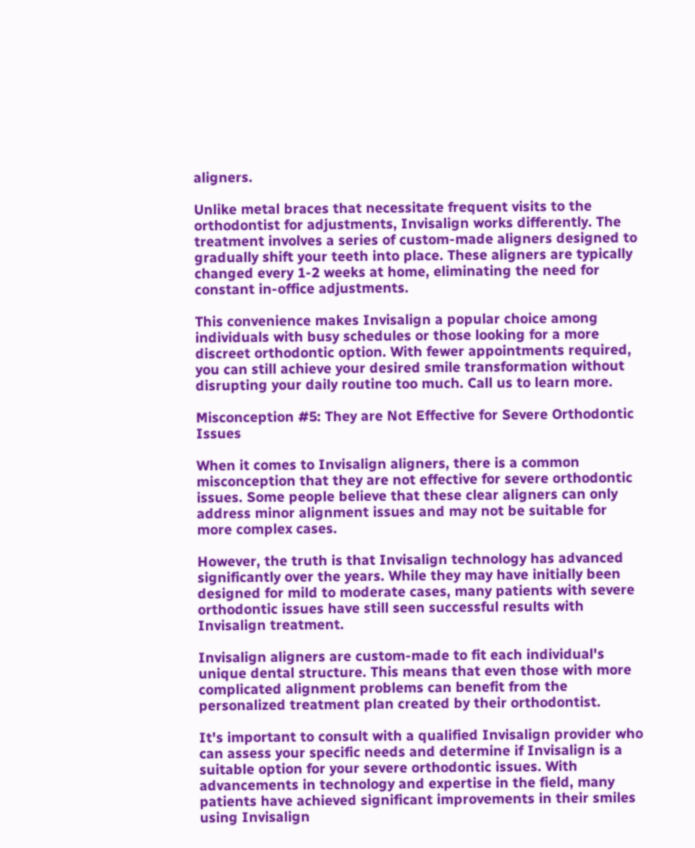aligners.

Unlike metal braces that necessitate frequent visits to the orthodontist for adjustments, Invisalign works differently. The treatment involves a series of custom-made aligners designed to gradually shift your teeth into place. These aligners are typically changed every 1-2 weeks at home, eliminating the need for constant in-office adjustments.

This convenience makes Invisalign a popular choice among individuals with busy schedules or those looking for a more discreet orthodontic option. With fewer appointments required, you can still achieve your desired smile transformation without disrupting your daily routine too much. Call us to learn more.

Misconception #5: They are Not Effective for Severe Orthodontic Issues

When it comes to Invisalign aligners, there is a common misconception that they are not effective for severe orthodontic issues. Some people believe that these clear aligners can only address minor alignment issues and may not be suitable for more complex cases.

However, the truth is that Invisalign technology has advanced significantly over the years. While they may have initially been designed for mild to moderate cases, many patients with severe orthodontic issues have still seen successful results with Invisalign treatment.

Invisalign aligners are custom-made to fit each individual's unique dental structure. This means that even those with more complicated alignment problems can benefit from the personalized treatment plan created by their orthodontist.

It's important to consult with a qualified Invisalign provider who can assess your specific needs and determine if Invisalign is a suitable option for your severe orthodontic issues. With advancements in technology and expertise in the field, many patients have achieved significant improvements in their smiles using Invisalign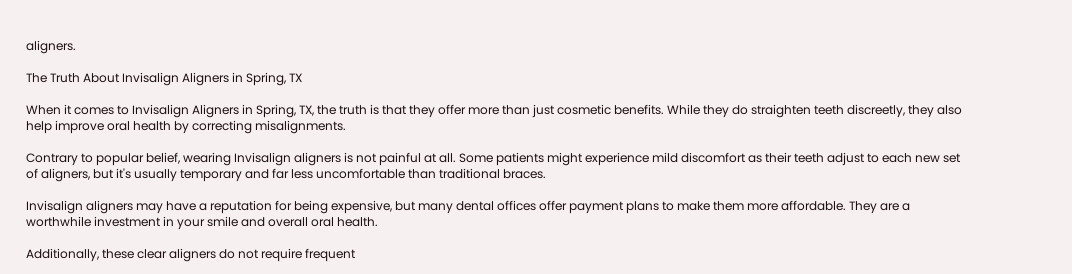aligners.

The Truth About Invisalign Aligners in Spring, TX

When it comes to Invisalign Aligners in Spring, TX, the truth is that they offer more than just cosmetic benefits. While they do straighten teeth discreetly, they also help improve oral health by correcting misalignments.

Contrary to popular belief, wearing Invisalign aligners is not painful at all. Some patients might experience mild discomfort as their teeth adjust to each new set of aligners, but it's usually temporary and far less uncomfortable than traditional braces.

Invisalign aligners may have a reputation for being expensive, but many dental offices offer payment plans to make them more affordable. They are a worthwhile investment in your smile and overall oral health.

Additionally, these clear aligners do not require frequent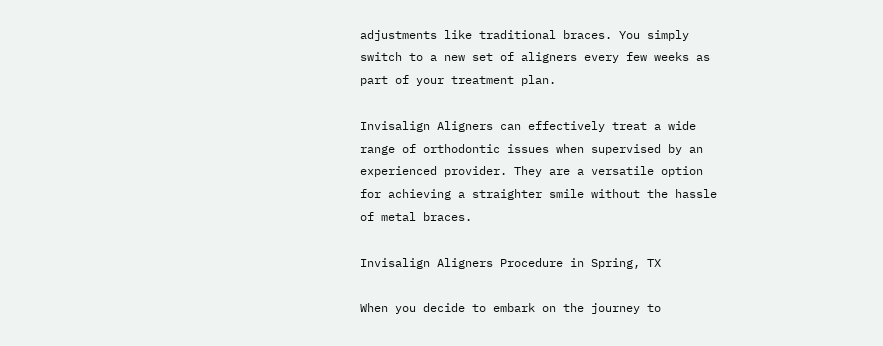adjustments like traditional braces. You simply switch to a new set of aligners every few weeks as part of your treatment plan.

Invisalign Aligners can effectively treat a wide range of orthodontic issues when supervised by an experienced provider. They are a versatile option for achieving a straighter smile without the hassle of metal braces.

Invisalign Aligners Procedure in Spring, TX

When you decide to embark on the journey to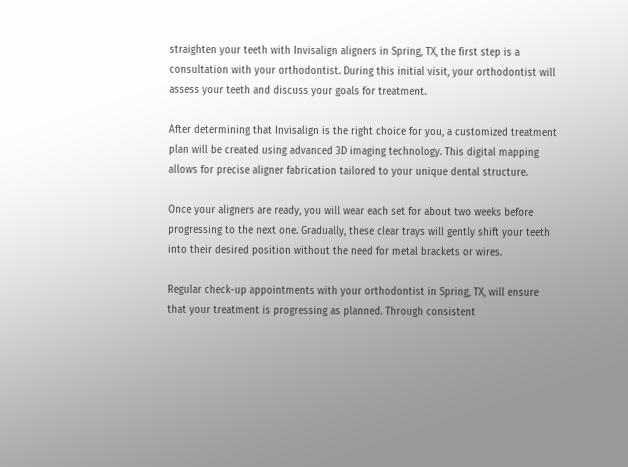straighten your teeth with Invisalign aligners in Spring, TX, the first step is a consultation with your orthodontist. During this initial visit, your orthodontist will assess your teeth and discuss your goals for treatment.

After determining that Invisalign is the right choice for you, a customized treatment plan will be created using advanced 3D imaging technology. This digital mapping allows for precise aligner fabrication tailored to your unique dental structure.

Once your aligners are ready, you will wear each set for about two weeks before progressing to the next one. Gradually, these clear trays will gently shift your teeth into their desired position without the need for metal brackets or wires.

Regular check-up appointments with your orthodontist in Spring, TX, will ensure that your treatment is progressing as planned. Through consistent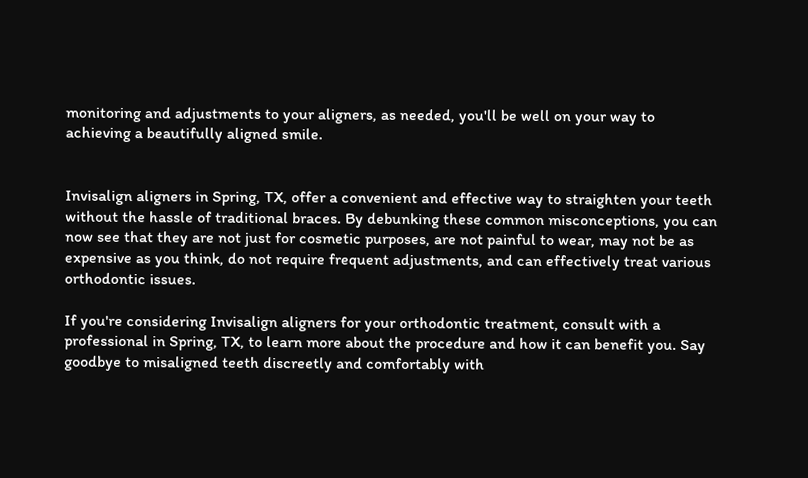monitoring and adjustments to your aligners, as needed, you'll be well on your way to achieving a beautifully aligned smile.


Invisalign aligners in Spring, TX, offer a convenient and effective way to straighten your teeth without the hassle of traditional braces. By debunking these common misconceptions, you can now see that they are not just for cosmetic purposes, are not painful to wear, may not be as expensive as you think, do not require frequent adjustments, and can effectively treat various orthodontic issues.

If you're considering Invisalign aligners for your orthodontic treatment, consult with a professional in Spring, TX, to learn more about the procedure and how it can benefit you. Say goodbye to misaligned teeth discreetly and comfortably with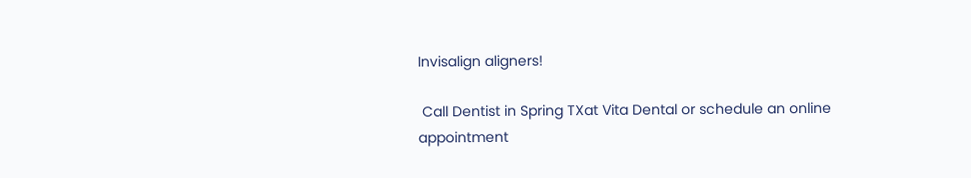Invisalign aligners!

 Call Dentist in Spring TXat Vita Dental or schedule an online appointment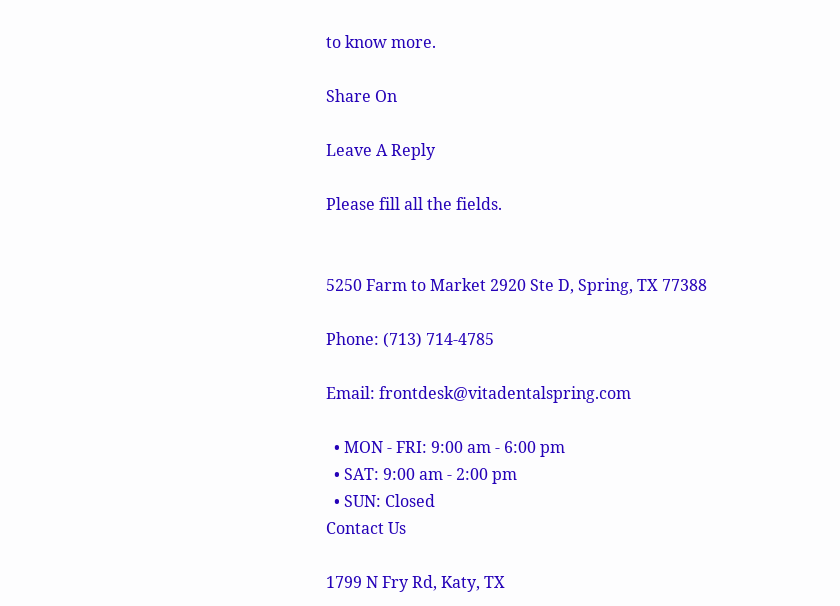to know more.

Share On

Leave A Reply

Please fill all the fields.


5250 Farm to Market 2920 Ste D, Spring, TX 77388

Phone: (713) 714-4785

Email: frontdesk@vitadentalspring.com

  • MON - FRI: 9:00 am - 6:00 pm
  • SAT: 9:00 am - 2:00 pm
  • SUN: Closed
Contact Us

1799 N Fry Rd, Katy, TX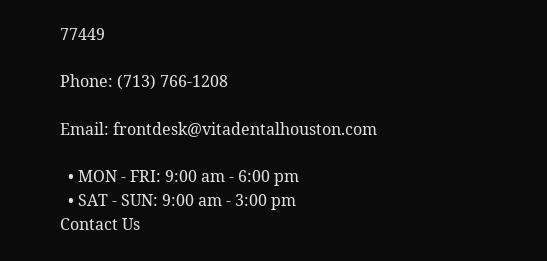77449

Phone: (713) 766-1208

Email: frontdesk@vitadentalhouston.com

  • MON - FRI: 9:00 am - 6:00 pm
  • SAT - SUN: 9:00 am - 3:00 pm
Contact Us